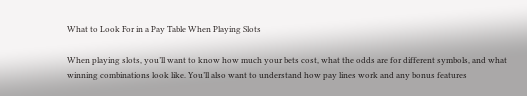What to Look For in a Pay Table When Playing Slots

When playing slots, you’ll want to know how much your bets cost, what the odds are for different symbols, and what winning combinations look like. You’ll also want to understand how pay lines work and any bonus features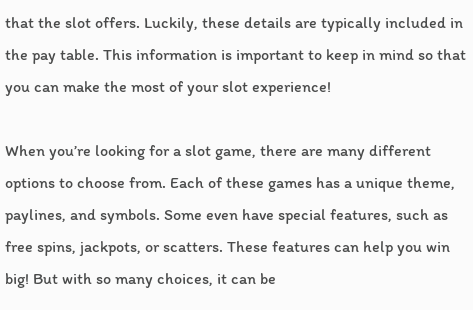that the slot offers. Luckily, these details are typically included in the pay table. This information is important to keep in mind so that you can make the most of your slot experience!

When you’re looking for a slot game, there are many different options to choose from. Each of these games has a unique theme, paylines, and symbols. Some even have special features, such as free spins, jackpots, or scatters. These features can help you win big! But with so many choices, it can be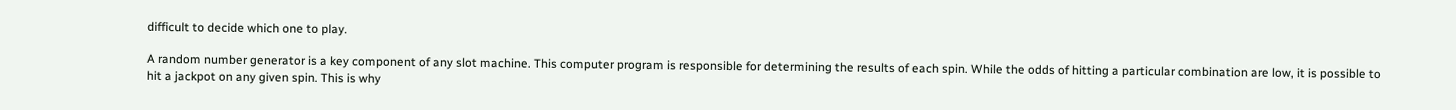difficult to decide which one to play.

A random number generator is a key component of any slot machine. This computer program is responsible for determining the results of each spin. While the odds of hitting a particular combination are low, it is possible to hit a jackpot on any given spin. This is why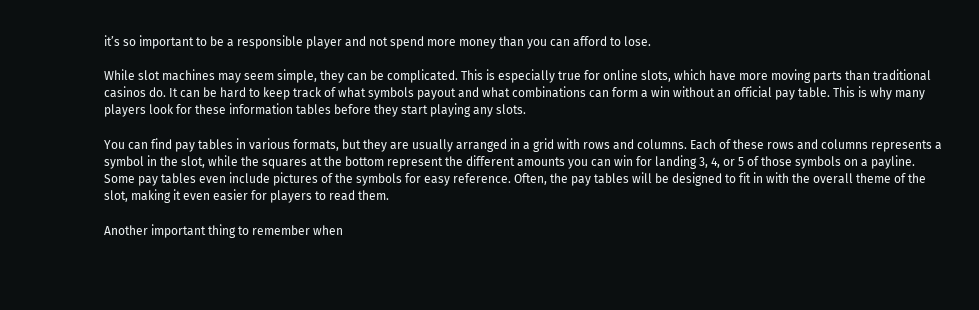it’s so important to be a responsible player and not spend more money than you can afford to lose.

While slot machines may seem simple, they can be complicated. This is especially true for online slots, which have more moving parts than traditional casinos do. It can be hard to keep track of what symbols payout and what combinations can form a win without an official pay table. This is why many players look for these information tables before they start playing any slots.

You can find pay tables in various formats, but they are usually arranged in a grid with rows and columns. Each of these rows and columns represents a symbol in the slot, while the squares at the bottom represent the different amounts you can win for landing 3, 4, or 5 of those symbols on a payline. Some pay tables even include pictures of the symbols for easy reference. Often, the pay tables will be designed to fit in with the overall theme of the slot, making it even easier for players to read them.

Another important thing to remember when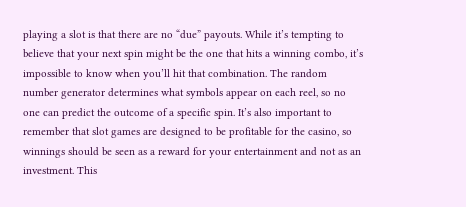playing a slot is that there are no “due” payouts. While it’s tempting to believe that your next spin might be the one that hits a winning combo, it’s impossible to know when you’ll hit that combination. The random number generator determines what symbols appear on each reel, so no one can predict the outcome of a specific spin. It’s also important to remember that slot games are designed to be profitable for the casino, so winnings should be seen as a reward for your entertainment and not as an investment. This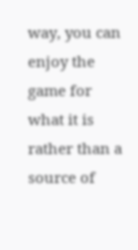way, you can enjoy the game for what it is rather than a source of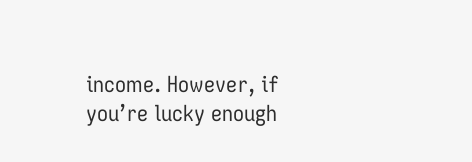income. However, if you’re lucky enough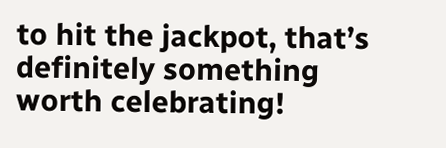to hit the jackpot, that’s definitely something worth celebrating!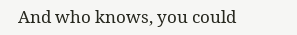And who knows, you could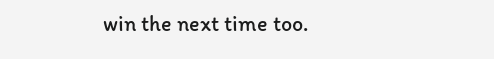win the next time too.